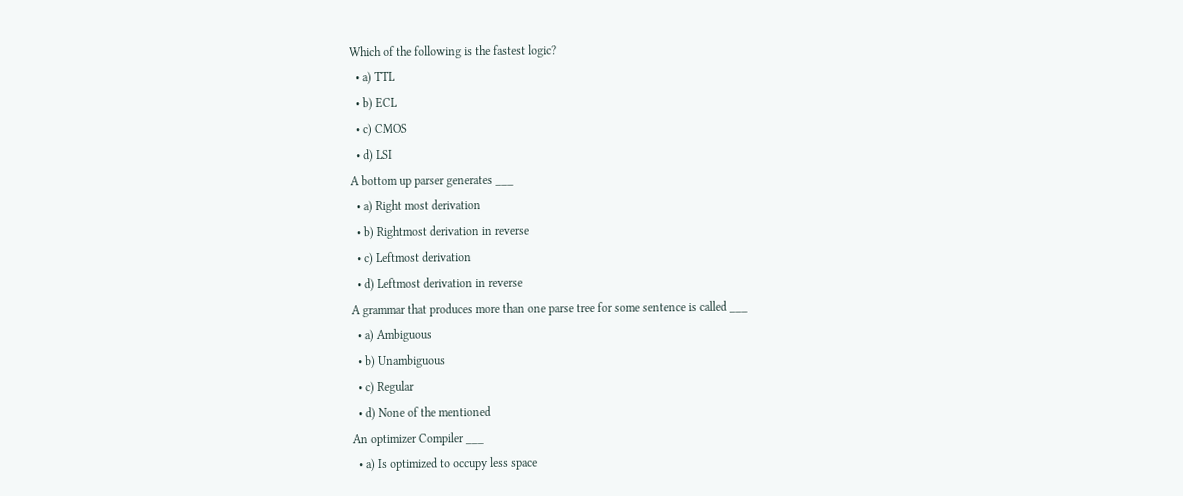Which of the following is the fastest logic?
  • a) TTL
  • b) ECL
  • c) CMOS
  • d) LSI
A bottom up parser generates ___
  • a) Right most derivation
  • b) Rightmost derivation in reverse
  • c) Leftmost derivation
  • d) Leftmost derivation in reverse
A grammar that produces more than one parse tree for some sentence is called ___
  • a) Ambiguous
  • b) Unambiguous
  • c) Regular
  • d) None of the mentioned
An optimizer Compiler ___
  • a) Is optimized to occupy less space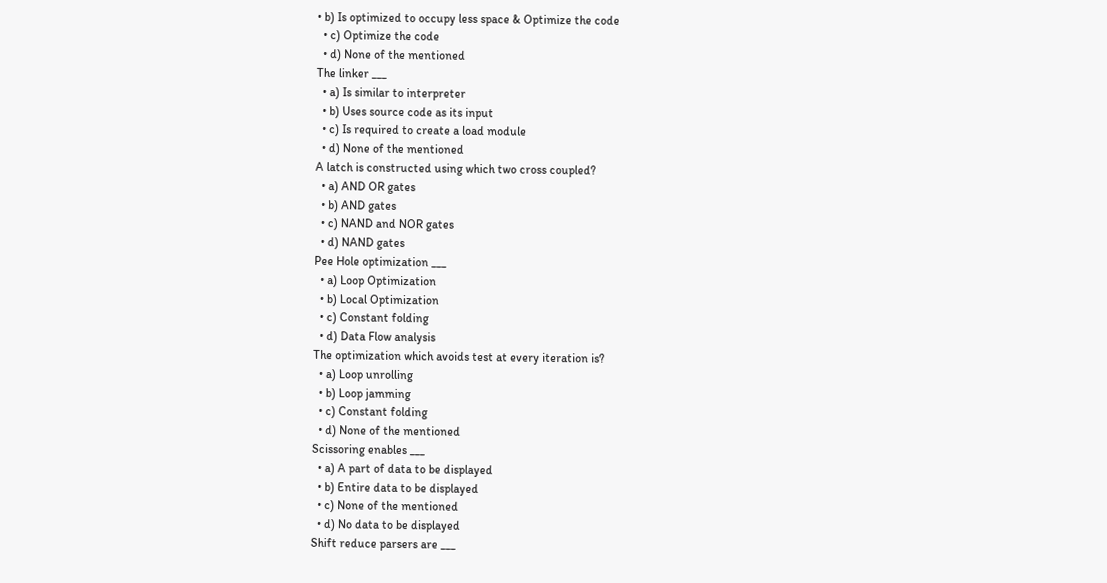• b) Is optimized to occupy less space & Optimize the code
  • c) Optimize the code
  • d) None of the mentioned
The linker ___
  • a) Is similar to interpreter
  • b) Uses source code as its input
  • c) Is required to create a load module
  • d) None of the mentioned
A latch is constructed using which two cross coupled?
  • a) AND OR gates
  • b) AND gates
  • c) NAND and NOR gates
  • d) NAND gates
Pee Hole optimization ___
  • a) Loop Optimization
  • b) Local Optimization
  • c) Constant folding
  • d) Data Flow analysis
The optimization which avoids test at every iteration is?
  • a) Loop unrolling
  • b) Loop jamming
  • c) Constant folding
  • d) None of the mentioned
Scissoring enables ___
  • a) A part of data to be displayed
  • b) Entire data to be displayed
  • c) None of the mentioned
  • d) No data to be displayed
Shift reduce parsers are ___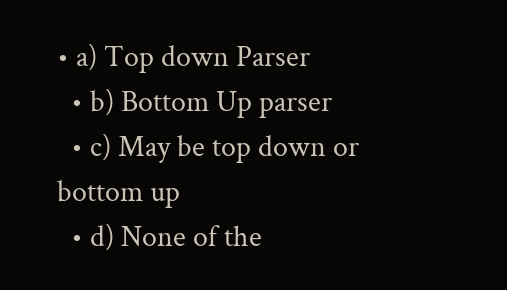• a) Top down Parser
  • b) Bottom Up parser
  • c) May be top down or bottom up
  • d) None of the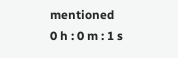mentioned
0 h : 0 m : 1 s